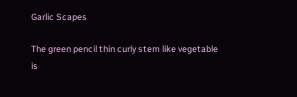Garlic Scapes

The green pencil thin curly stem like vegetable is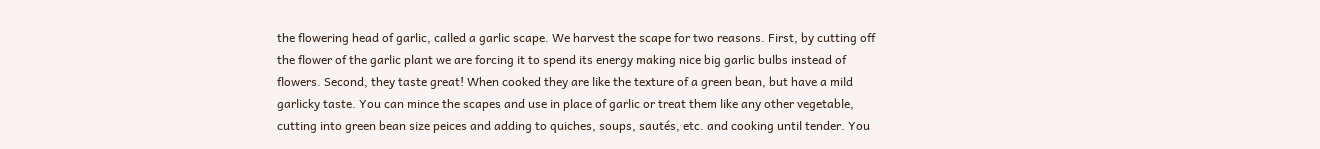the flowering head of garlic, called a garlic scape. We harvest the scape for two reasons. First, by cutting off the flower of the garlic plant we are forcing it to spend its energy making nice big garlic bulbs instead of flowers. Second, they taste great! When cooked they are like the texture of a green bean, but have a mild garlicky taste. You can mince the scapes and use in place of garlic or treat them like any other vegetable, cutting into green bean size peices and adding to quiches, soups, sautés, etc. and cooking until tender. You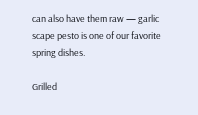can also have them raw — garlic scape pesto is one of our favorite spring dishes.

Grilled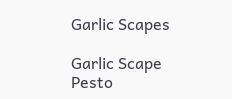Garlic Scapes

Garlic Scape Pesto